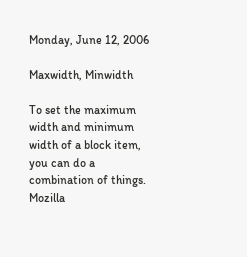Monday, June 12, 2006

Maxwidth, Minwidth

To set the maximum width and minimum width of a block item, you can do a combination of things. Mozilla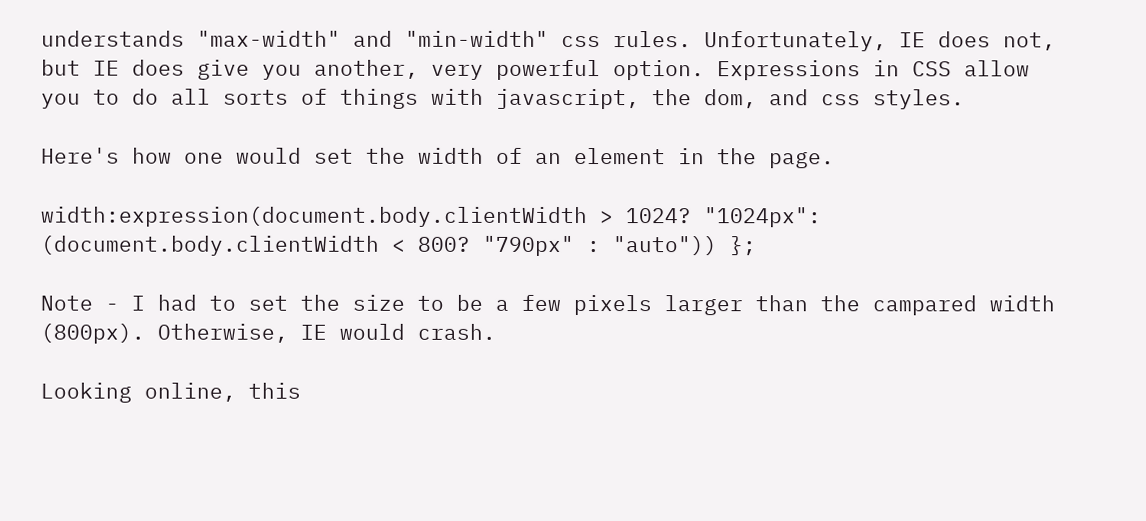understands "max-width" and "min-width" css rules. Unfortunately, IE does not, but IE does give you another, very powerful option. Expressions in CSS allow you to do all sorts of things with javascript, the dom, and css styles.

Here's how one would set the width of an element in the page.

width:expression(document.body.clientWidth > 1024? "1024px": (document.body.clientWidth < 800? "790px" : "auto")) };

Note - I had to set the size to be a few pixels larger than the campared width (800px). Otherwise, IE would crash.

Looking online, this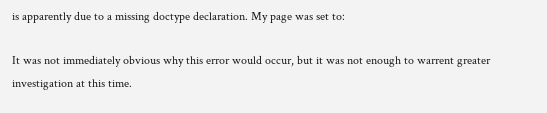is apparently due to a missing doctype declaration. My page was set to:

It was not immediately obvious why this error would occur, but it was not enough to warrent greater investigation at this time.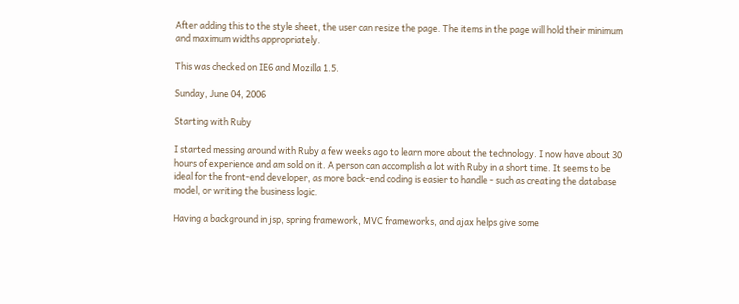After adding this to the style sheet, the user can resize the page. The items in the page will hold their minimum and maximum widths appropriately.

This was checked on IE6 and Mozilla 1.5.

Sunday, June 04, 2006

Starting with Ruby

I started messing around with Ruby a few weeks ago to learn more about the technology. I now have about 30 hours of experience and am sold on it. A person can accomplish a lot with Ruby in a short time. It seems to be ideal for the front-end developer, as more back-end coding is easier to handle - such as creating the database model, or writing the business logic.

Having a background in jsp, spring framework, MVC frameworks, and ajax helps give some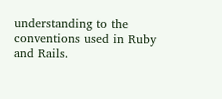understanding to the conventions used in Ruby and Rails.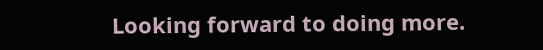Looking forward to doing more.